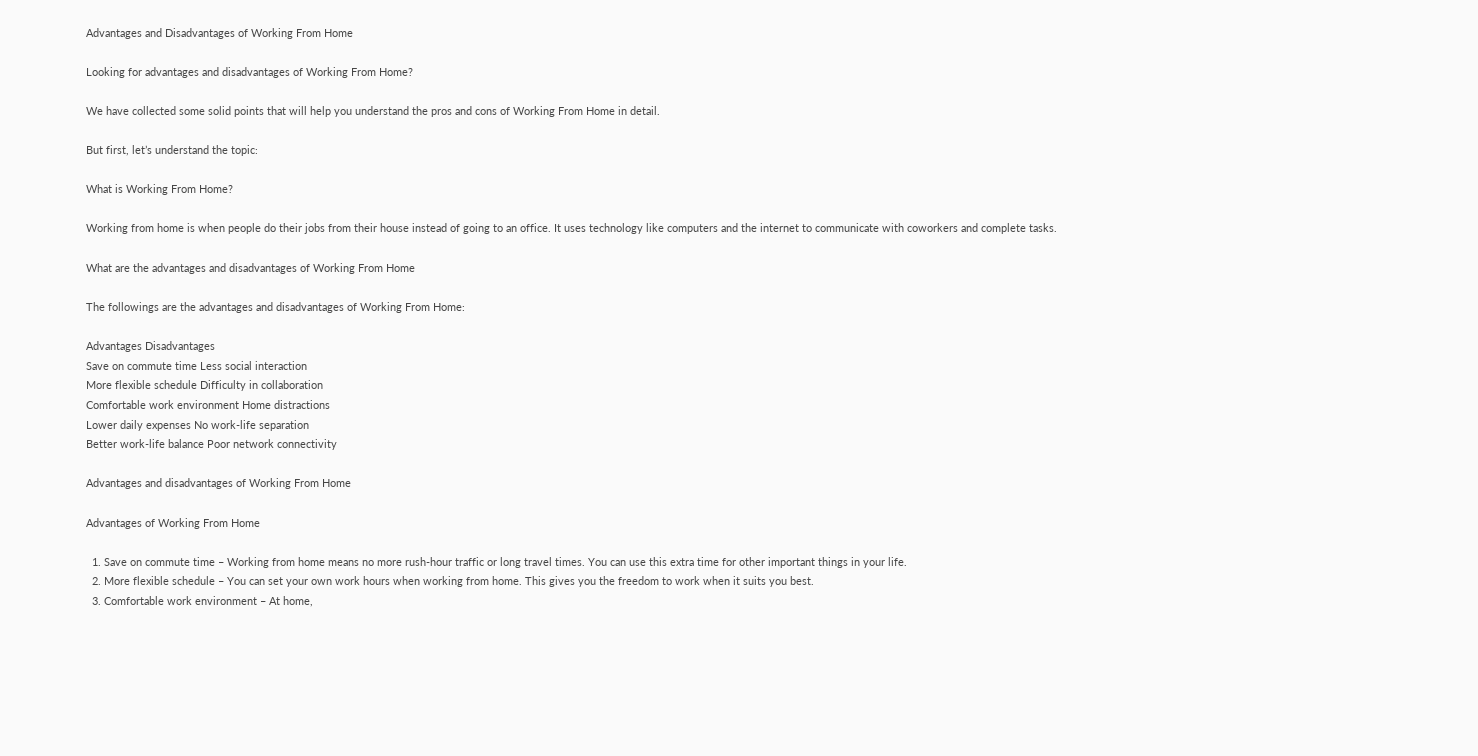Advantages and Disadvantages of Working From Home

Looking for advantages and disadvantages of Working From Home?

We have collected some solid points that will help you understand the pros and cons of Working From Home in detail.

But first, let’s understand the topic:

What is Working From Home?

Working from home is when people do their jobs from their house instead of going to an office. It uses technology like computers and the internet to communicate with coworkers and complete tasks.

What are the advantages and disadvantages of Working From Home

The followings are the advantages and disadvantages of Working From Home:

Advantages Disadvantages
Save on commute time Less social interaction
More flexible schedule Difficulty in collaboration
Comfortable work environment Home distractions
Lower daily expenses No work-life separation
Better work-life balance Poor network connectivity

Advantages and disadvantages of Working From Home

Advantages of Working From Home

  1. Save on commute time – Working from home means no more rush-hour traffic or long travel times. You can use this extra time for other important things in your life.
  2. More flexible schedule – You can set your own work hours when working from home. This gives you the freedom to work when it suits you best.
  3. Comfortable work environment – At home,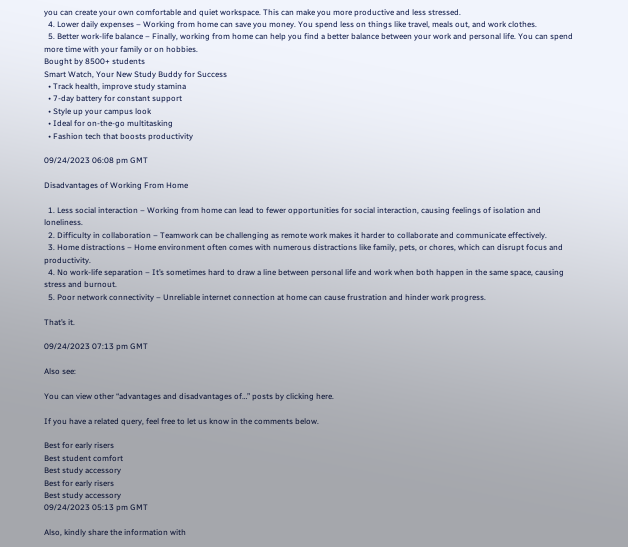you can create your own comfortable and quiet workspace. This can make you more productive and less stressed.
  4. Lower daily expenses – Working from home can save you money. You spend less on things like travel, meals out, and work clothes.
  5. Better work-life balance – Finally, working from home can help you find a better balance between your work and personal life. You can spend more time with your family or on hobbies.
Bought by 8500+ students
Smart Watch, Your New Study Buddy for Success
  • Track health, improve study stamina
  • 7-day battery for constant support
  • Style up your campus look
  • Ideal for on-the-go multitasking
  • Fashion tech that boosts productivity

09/24/2023 06:08 pm GMT

Disadvantages of Working From Home

  1. Less social interaction – Working from home can lead to fewer opportunities for social interaction, causing feelings of isolation and loneliness.
  2. Difficulty in collaboration – Teamwork can be challenging as remote work makes it harder to collaborate and communicate effectively.
  3. Home distractions – Home environment often comes with numerous distractions like family, pets, or chores, which can disrupt focus and productivity.
  4. No work-life separation – It’s sometimes hard to draw a line between personal life and work when both happen in the same space, causing stress and burnout.
  5. Poor network connectivity – Unreliable internet connection at home can cause frustration and hinder work progress.

That’s it.

09/24/2023 07:13 pm GMT

Also see:

You can view other “advantages and disadvantages of…” posts by clicking here.

If you have a related query, feel free to let us know in the comments below.

Best for early risers
Best student comfort
Best study accessory
Best for early risers
Best study accessory
09/24/2023 05:13 pm GMT

Also, kindly share the information with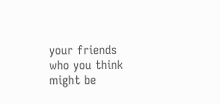your friends who you think might be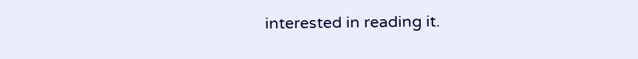interested in reading it.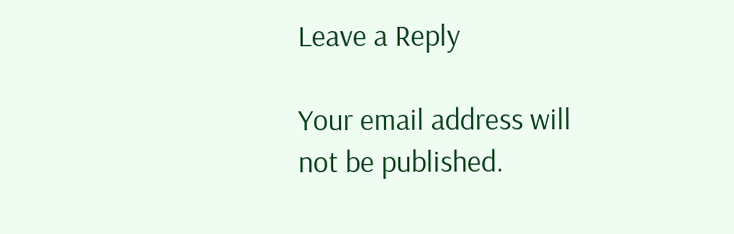Leave a Reply

Your email address will not be published.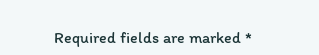Required fields are marked *